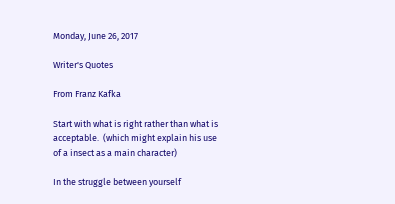Monday, June 26, 2017

Writer's Quotes

From Franz Kafka

Start with what is right rather than what is acceptable.  (which might explain his use of a insect as a main character)

In the struggle between yourself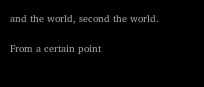and the world, second the world.

From a certain point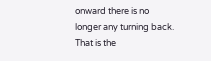onward there is no longer any turning back.  That is the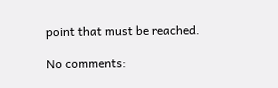point that must be reached.

No comments: